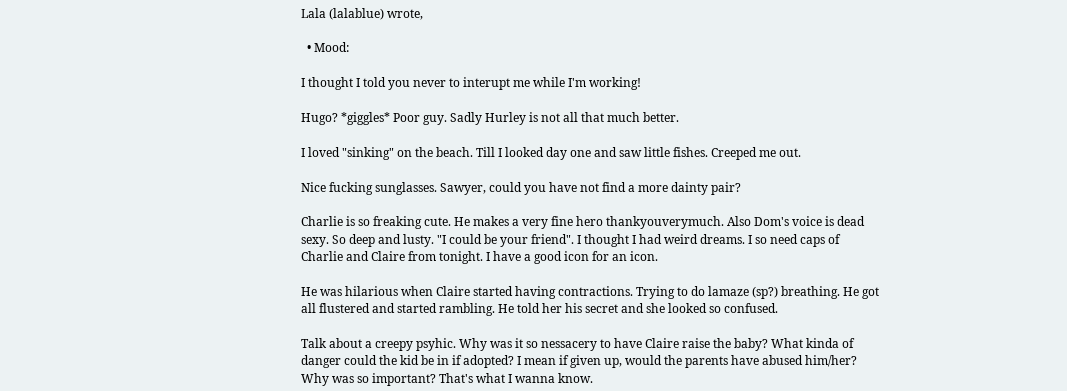Lala (lalablue) wrote,

  • Mood:

I thought I told you never to interupt me while I'm working!

Hugo? *giggles* Poor guy. Sadly Hurley is not all that much better.

I loved "sinking" on the beach. Till I looked day one and saw little fishes. Creeped me out.

Nice fucking sunglasses. Sawyer, could you have not find a more dainty pair?

Charlie is so freaking cute. He makes a very fine hero thankyouverymuch. Also Dom's voice is dead sexy. So deep and lusty. "I could be your friend". I thought I had weird dreams. I so need caps of Charlie and Claire from tonight. I have a good icon for an icon.

He was hilarious when Claire started having contractions. Trying to do lamaze (sp?) breathing. He got all flustered and started rambling. He told her his secret and she looked so confused.

Talk about a creepy psyhic. Why was it so nessacery to have Claire raise the baby? What kinda of danger could the kid be in if adopted? I mean if given up, would the parents have abused him/her? Why was so important? That's what I wanna know.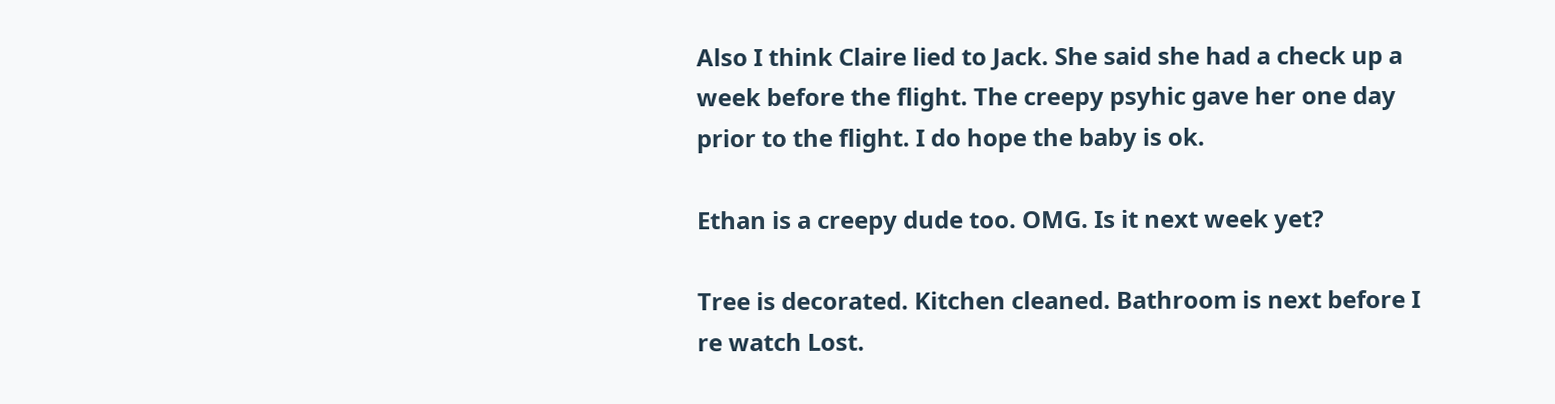Also I think Claire lied to Jack. She said she had a check up a week before the flight. The creepy psyhic gave her one day prior to the flight. I do hope the baby is ok.

Ethan is a creepy dude too. OMG. Is it next week yet?

Tree is decorated. Kitchen cleaned. Bathroom is next before I re watch Lost.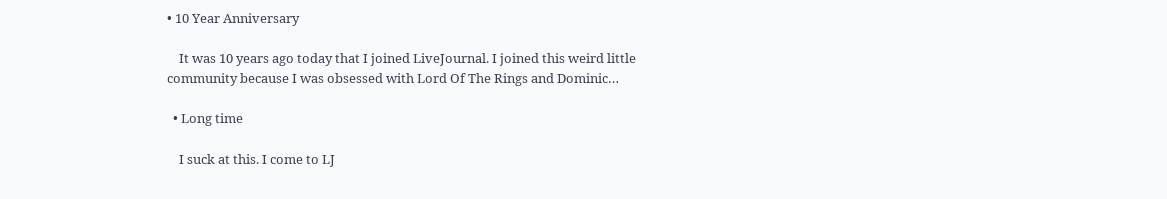• 10 Year Anniversary

    It was 10 years ago today that I joined LiveJournal. I joined this weird little community because I was obsessed with Lord Of The Rings and Dominic…

  • Long time

    I suck at this. I come to LJ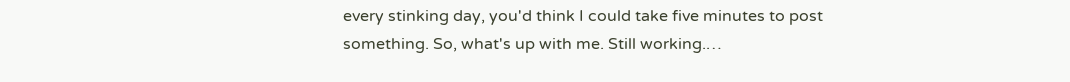every stinking day, you'd think I could take five minutes to post something. So, what's up with me. Still working.…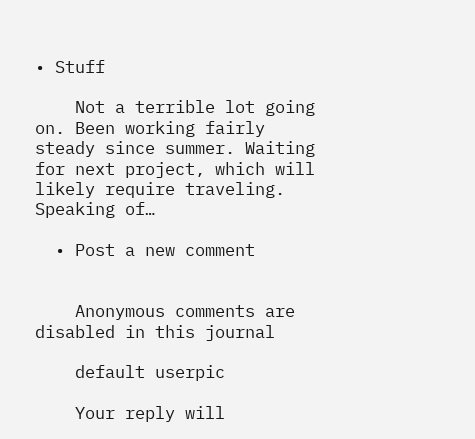• Stuff

    Not a terrible lot going on. Been working fairly steady since summer. Waiting for next project, which will likely require traveling. Speaking of…

  • Post a new comment


    Anonymous comments are disabled in this journal

    default userpic

    Your reply will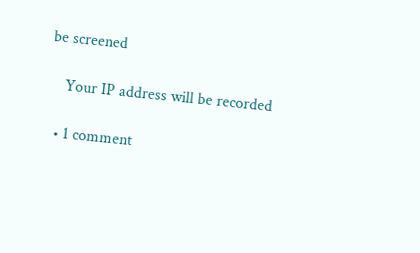be screened

    Your IP address will be recorded

  • 1 comment